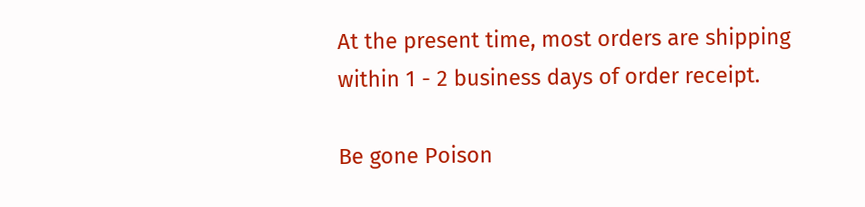At the present time, most orders are shipping within 1 - 2 business days of order receipt.

Be gone Poison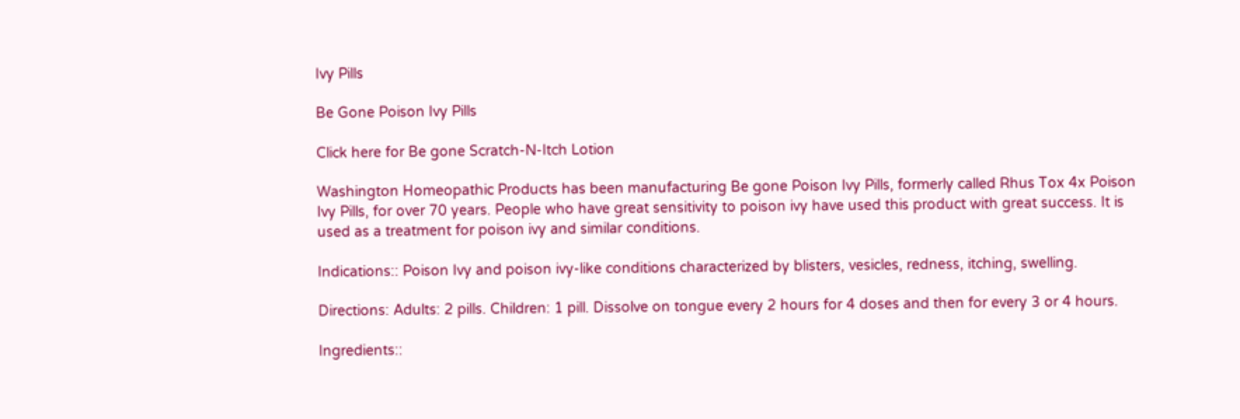Ivy Pills

Be Gone Poison Ivy Pills

Click here for Be gone Scratch-N-Itch Lotion

Washington Homeopathic Products has been manufacturing Be gone Poison Ivy Pills, formerly called Rhus Tox 4x Poison Ivy Pills, for over 70 years. People who have great sensitivity to poison ivy have used this product with great success. It is used as a treatment for poison ivy and similar conditions.

Indications:: Poison Ivy and poison ivy-like conditions characterized by blisters, vesicles, redness, itching, swelling.

Directions: Adults: 2 pills. Children: 1 pill. Dissolve on tongue every 2 hours for 4 doses and then for every 3 or 4 hours.

Ingredients::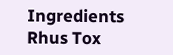Ingredients Rhus Tox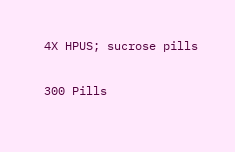4X HPUS; sucrose pills

300 Pills